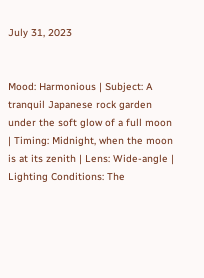July 31, 2023


Mood: Harmonious | Subject: A tranquil Japanese rock garden under the soft glow of a full moon | Timing: Midnight, when the moon is at its zenith | Lens: Wide-angle | Lighting Conditions: The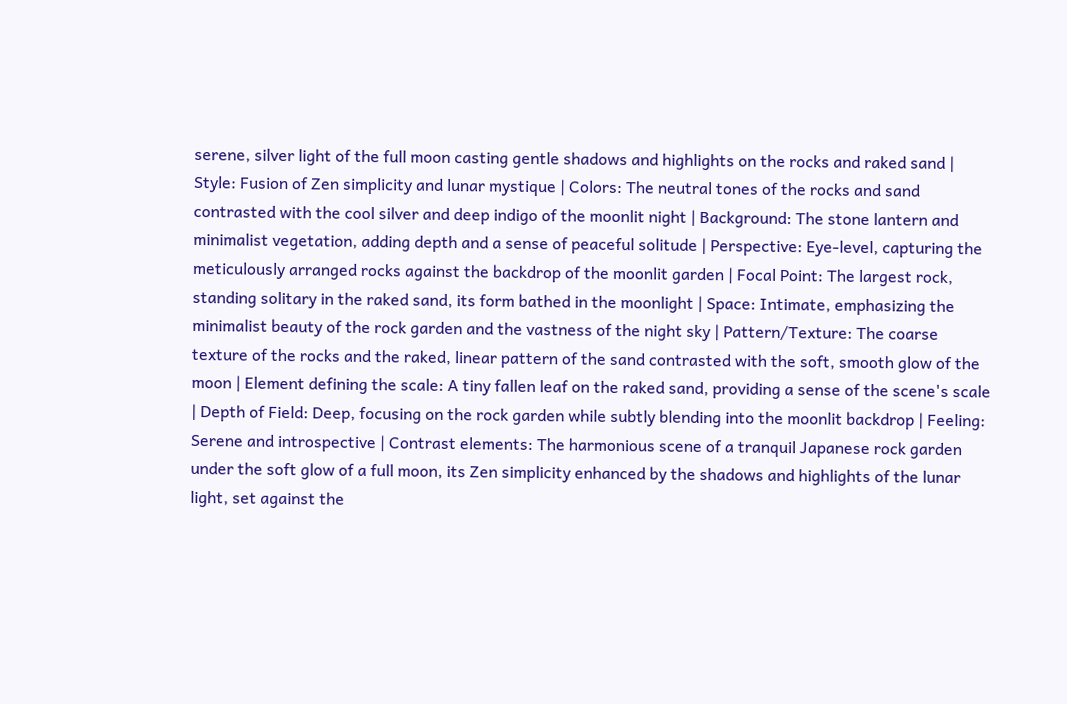serene, silver light of the full moon casting gentle shadows and highlights on the rocks and raked sand | Style: Fusion of Zen simplicity and lunar mystique | Colors: The neutral tones of the rocks and sand contrasted with the cool silver and deep indigo of the moonlit night | Background: The stone lantern and minimalist vegetation, adding depth and a sense of peaceful solitude | Perspective: Eye-level, capturing the meticulously arranged rocks against the backdrop of the moonlit garden | Focal Point: The largest rock, standing solitary in the raked sand, its form bathed in the moonlight | Space: Intimate, emphasizing the minimalist beauty of the rock garden and the vastness of the night sky | Pattern/Texture: The coarse texture of the rocks and the raked, linear pattern of the sand contrasted with the soft, smooth glow of the moon | Element defining the scale: A tiny fallen leaf on the raked sand, providing a sense of the scene's scale | Depth of Field: Deep, focusing on the rock garden while subtly blending into the moonlit backdrop | Feeling: Serene and introspective | Contrast elements: The harmonious scene of a tranquil Japanese rock garden under the soft glow of a full moon, its Zen simplicity enhanced by the shadows and highlights of the lunar light, set against the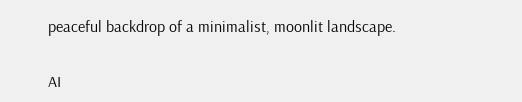peaceful backdrop of a minimalist, moonlit landscape.

AI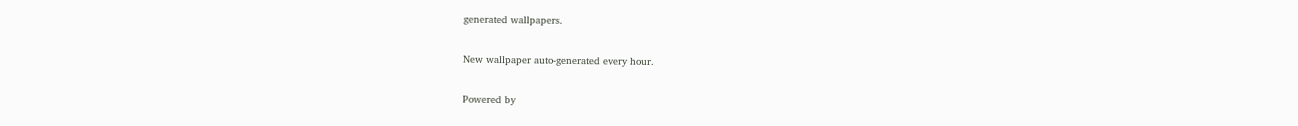generated wallpapers.

New wallpaper auto-generated every hour.

Powered by